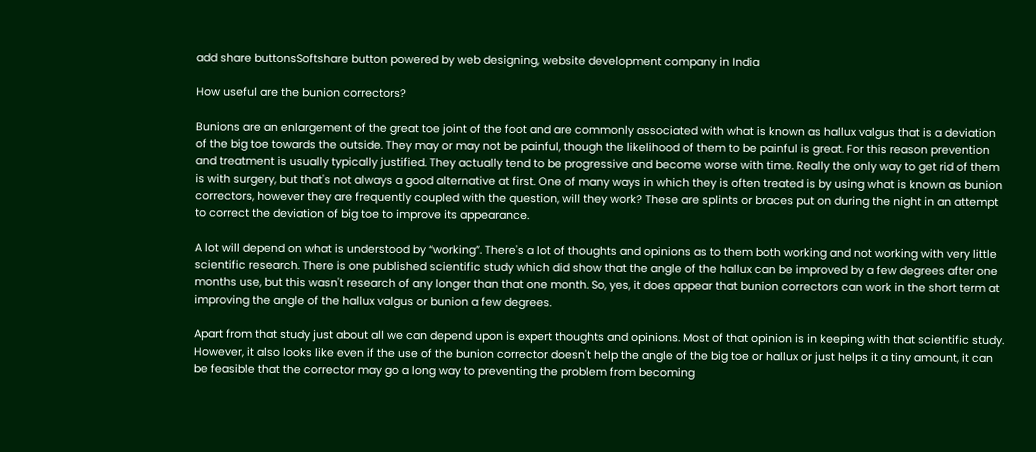add share buttonsSoftshare button powered by web designing, website development company in India

How useful are the bunion correctors?

Bunions are an enlargement of the great toe joint of the foot and are commonly associated with what is known as hallux valgus that is a deviation of the big toe towards the outside. They may or may not be painful, though the likelihood of them to be painful is great. For this reason prevention and treatment is usually typically justified. They actually tend to be progressive and become worse with time. Really the only way to get rid of them is with surgery, but that's not always a good alternative at first. One of many ways in which they is often treated is by using what is known as bunion correctors, however they are frequently coupled with the question, will they work? These are splints or braces put on during the night in an attempt to correct the deviation of big toe to improve its appearance.

A lot will depend on what is understood by “working”. There's a lot of thoughts and opinions as to them both working and not working with very little scientific research. There is one published scientific study which did show that the angle of the hallux can be improved by a few degrees after one months use, but this wasn't research of any longer than that one month. So, yes, it does appear that bunion correctors can work in the short term at improving the angle of the hallux valgus or bunion a few degrees.

Apart from that study just about all we can depend upon is expert thoughts and opinions. Most of that opinion is in keeping with that scientific study. However, it also looks like even if the use of the bunion corrector doesn't help the angle of the big toe or hallux or just helps it a tiny amount, it can be feasible that the corrector may go a long way to preventing the problem from becoming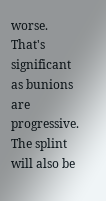worse. That's significant as bunions are progressive. The splint will also be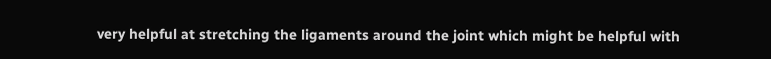very helpful at stretching the ligaments around the joint which might be helpful with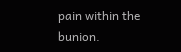pain within the bunion.